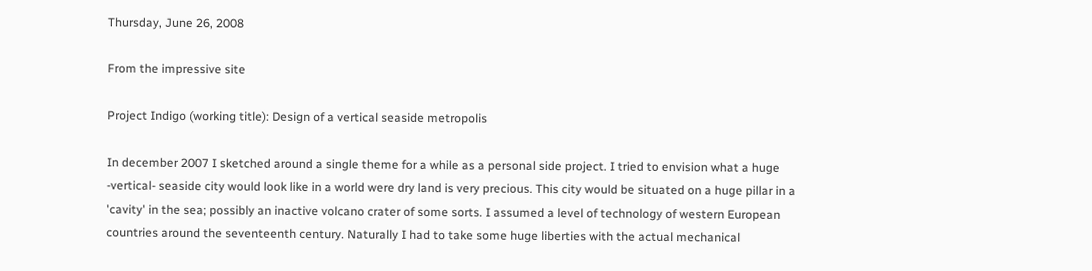Thursday, June 26, 2008

From the impressive site

Project Indigo (working title): Design of a vertical seaside metropolis

In december 2007 I sketched around a single theme for a while as a personal side project. I tried to envision what a huge -vertical- seaside city would look like in a world were dry land is very precious. This city would be situated on a huge pillar in a 'cavity' in the sea; possibly an inactive volcano crater of some sorts. I assumed a level of technology of western European countries around the seventeenth century. Naturally I had to take some huge liberties with the actual mechanical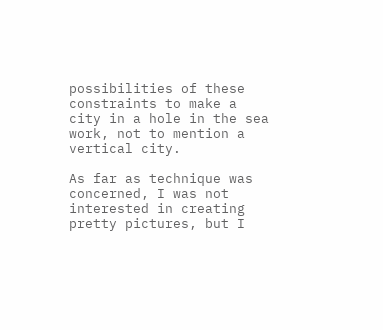possibilities of these constraints to make a city in a hole in the sea work, not to mention a vertical city.

As far as technique was concerned, I was not interested in creating pretty pictures, but I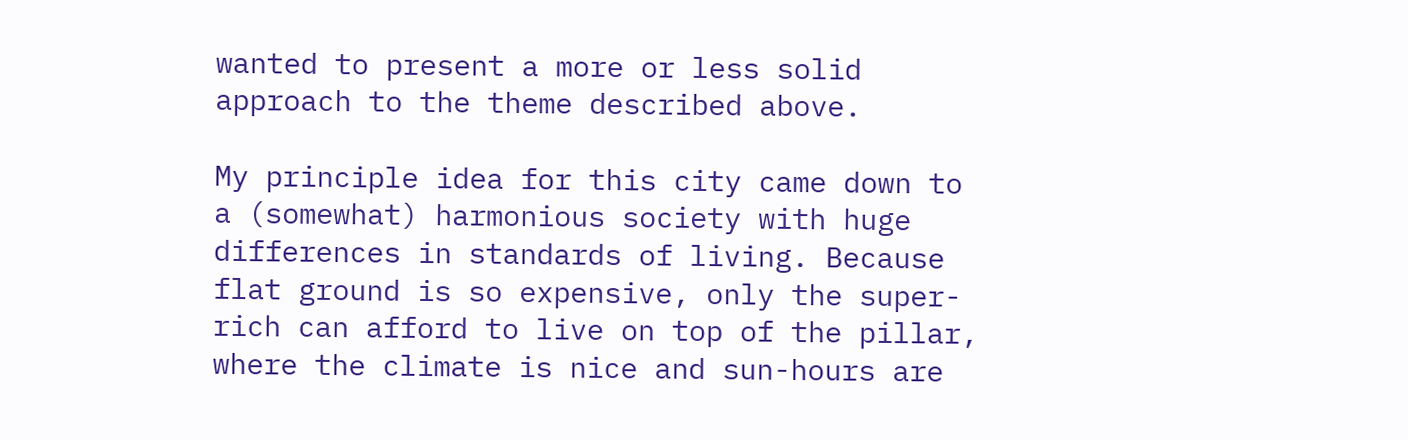wanted to present a more or less solid approach to the theme described above.

My principle idea for this city came down to a (somewhat) harmonious society with huge differences in standards of living. Because flat ground is so expensive, only the super-rich can afford to live on top of the pillar, where the climate is nice and sun-hours are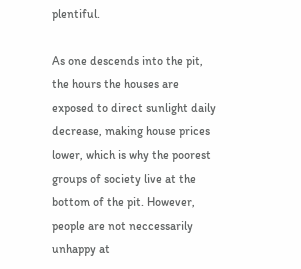plentiful.

As one descends into the pit, the hours the houses are exposed to direct sunlight daily decrease, making house prices lower, which is why the poorest groups of society live at the bottom of the pit. However, people are not neccessarily unhappy at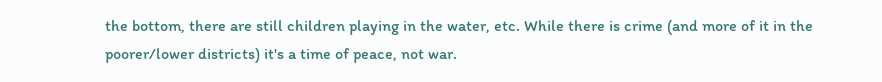the bottom, there are still children playing in the water, etc. While there is crime (and more of it in the poorer/lower districts) it's a time of peace, not war.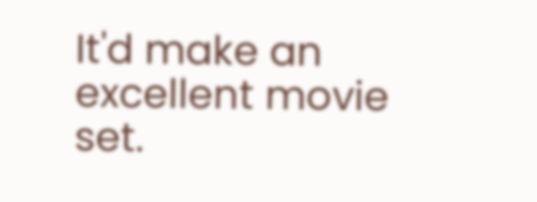It'd make an excellent movie set.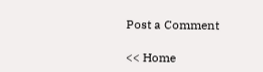Post a Comment

<< Home